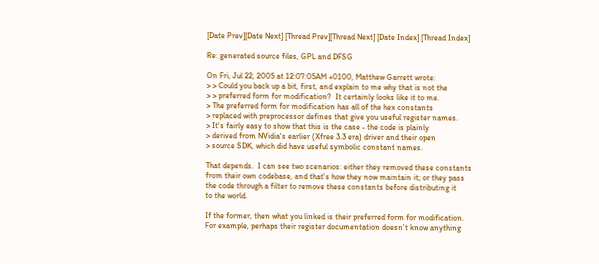[Date Prev][Date Next] [Thread Prev][Thread Next] [Date Index] [Thread Index]

Re: generated source files, GPL and DFSG

On Fri, Jul 22, 2005 at 12:07:05AM +0100, Matthew Garrett wrote:
> > Could you back up a bit, first, and explain to me why that is not the
> > preferred form for modification?  It certainly looks like it to me.
> The preferred form for modification has all of the hex constants
> replaced with preprocessor defines that give you useful register names.
> It's fairly easy to show that this is the case - the code is plainly
> derived from NVidia's earlier (Xfree 3.3 era) driver and their open
> source SDK, which did have useful symbolic constant names.

That depends.  I can see two scenarios: either they removed these constants
from their own codebase, and that's how they now maintain it; or they pass
the code through a filter to remove these constants before distributing it
to the world.

If the former, then what you linked is their preferred form for modification.
For example, perhaps their register documentation doesn't know anything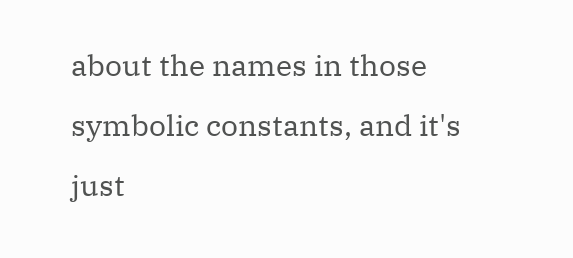about the names in those symbolic constants, and it's just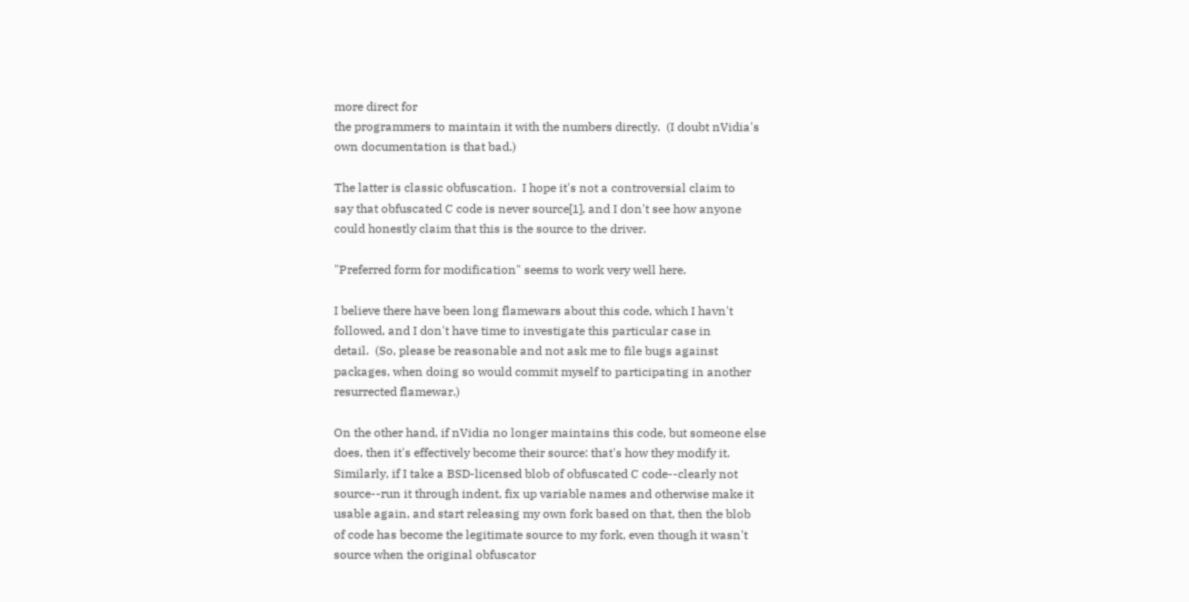more direct for
the programmers to maintain it with the numbers directly.  (I doubt nVidia's
own documentation is that bad.)

The latter is classic obfuscation.  I hope it's not a controversial claim to
say that obfuscated C code is never source[1], and I don't see how anyone
could honestly claim that this is the source to the driver.

"Preferred form for modification" seems to work very well here.

I believe there have been long flamewars about this code, which I havn't
followed, and I don't have time to investigate this particular case in
detail.  (So, please be reasonable and not ask me to file bugs against
packages, when doing so would commit myself to participating in another
resurrected flamewar.)

On the other hand, if nVidia no longer maintains this code, but someone else
does, then it's effectively become their source: that's how they modify it.
Similarly, if I take a BSD-licensed blob of obfuscated C code--clearly not
source--run it through indent, fix up variable names and otherwise make it
usable again, and start releasing my own fork based on that, then the blob
of code has become the legitimate source to my fork, even though it wasn't
source when the original obfuscator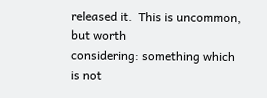released it.  This is uncommon, but worth
considering: something which is not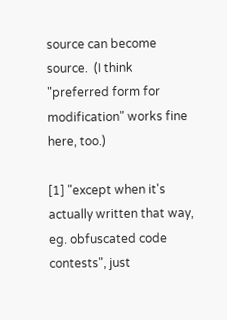source can become source.  (I think
"preferred form for modification" works fine here, too.)

[1] "except when it's actually written that way, eg. obfuscated code
contests", just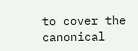to cover the canonical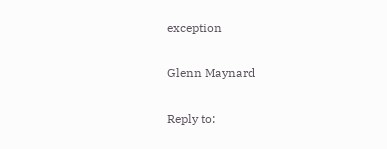exception

Glenn Maynard

Reply to: